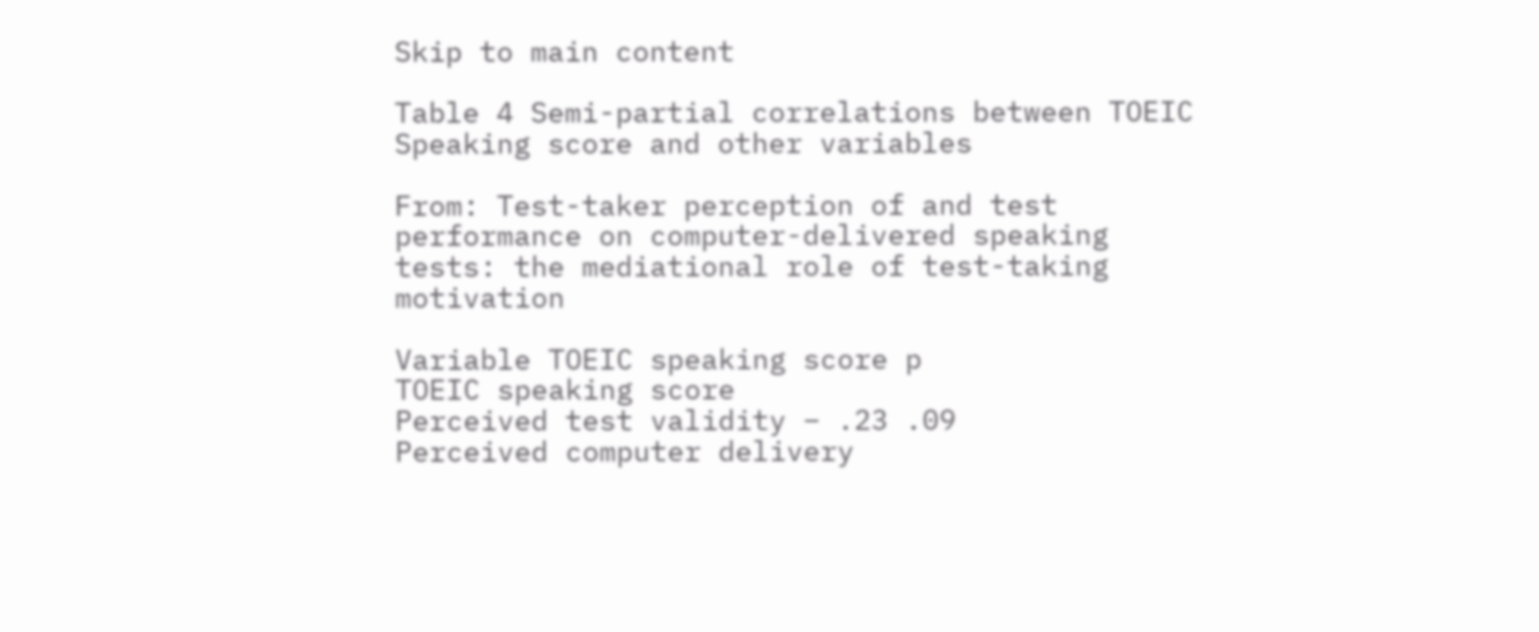Skip to main content

Table 4 Semi-partial correlations between TOEIC Speaking score and other variables

From: Test-taker perception of and test performance on computer-delivered speaking tests: the mediational role of test-taking motivation

Variable TOEIC speaking score p
TOEIC speaking score
Perceived test validity − .23 .09
Perceived computer delivery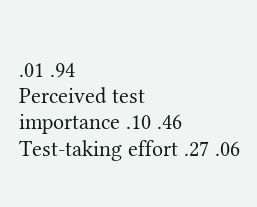.01 .94
Perceived test importance .10 .46
Test-taking effort .27 .06